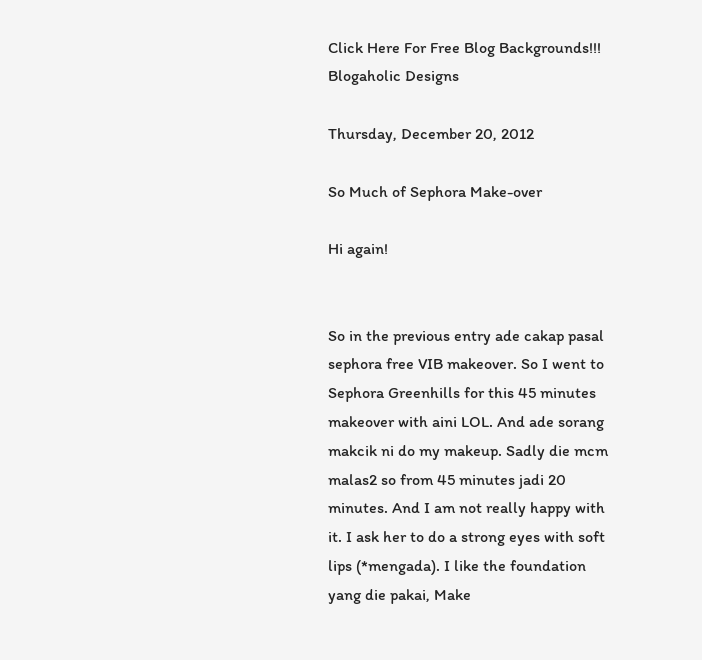Click Here For Free Blog Backgrounds!!!
Blogaholic Designs

Thursday, December 20, 2012

So Much of Sephora Make-over

Hi again!


So in the previous entry ade cakap pasal sephora free VIB makeover. So I went to Sephora Greenhills for this 45 minutes makeover with aini LOL. And ade sorang makcik ni do my makeup. Sadly die mcm malas2 so from 45 minutes jadi 20 minutes. And I am not really happy with it. I ask her to do a strong eyes with soft lips (*mengada). I like the foundation yang die pakai, Make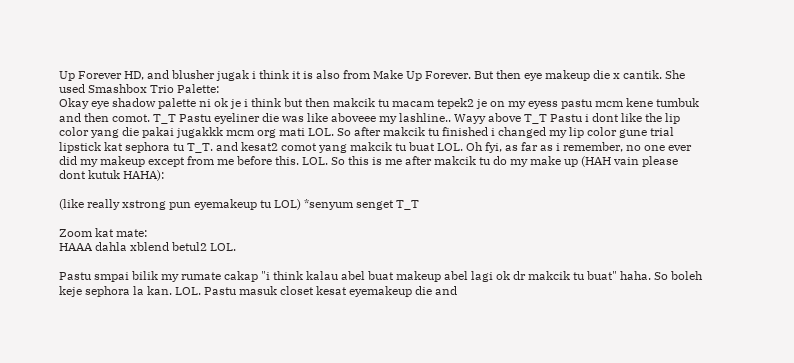Up Forever HD, and blusher jugak i think it is also from Make Up Forever. But then eye makeup die x cantik. She used Smashbox Trio Palette:
Okay eye shadow palette ni ok je i think but then makcik tu macam tepek2 je on my eyess pastu mcm kene tumbuk and then comot. T_T Pastu eyeliner die was like aboveee my lashline.. Wayy above T_T Pastu i dont like the lip color yang die pakai jugakkk mcm org mati LOL. So after makcik tu finished i changed my lip color gune trial lipstick kat sephora tu T_T. and kesat2 comot yang makcik tu buat LOL. Oh fyi, as far as i remember, no one ever did my makeup except from me before this. LOL. So this is me after makcik tu do my make up (HAH vain please dont kutuk HAHA):

(like really xstrong pun eyemakeup tu LOL) *senyum senget T_T

Zoom kat mate:
HAAA dahla xblend betul2 LOL.

Pastu smpai bilik my rumate cakap "i think kalau abel buat makeup abel lagi ok dr makcik tu buat" haha. So boleh keje sephora la kan. LOL. Pastu masuk closet kesat eyemakeup die and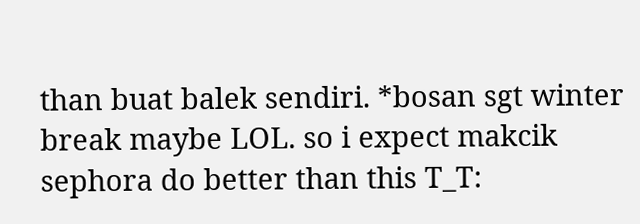than buat balek sendiri. *bosan sgt winter break maybe LOL. so i expect makcik sephora do better than this T_T: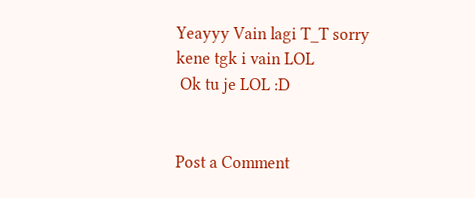Yeayyy Vain lagi T_T sorry kene tgk i vain LOL
 Ok tu je LOL :D


Post a Comment